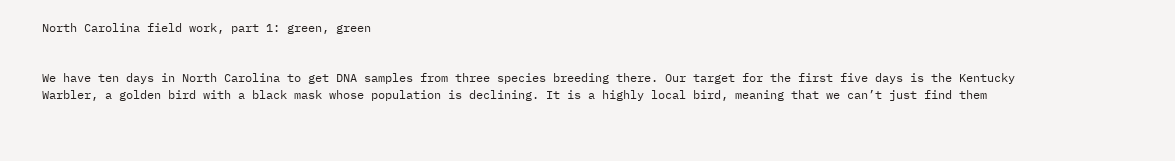North Carolina field work, part 1: green, green


We have ten days in North Carolina to get DNA samples from three species breeding there. Our target for the first five days is the Kentucky Warbler, a golden bird with a black mask whose population is declining. It is a highly local bird, meaning that we can’t just find them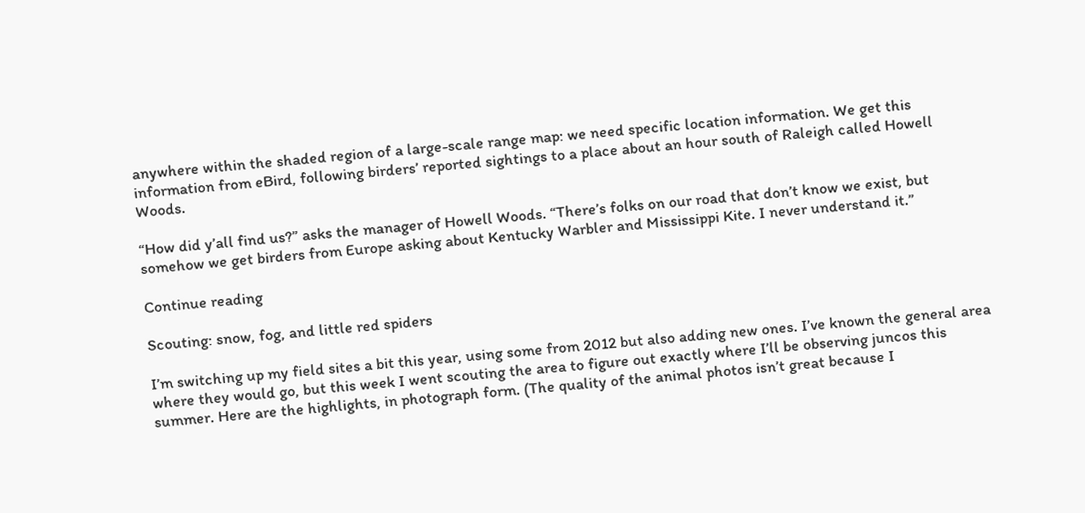anywhere within the shaded region of a large-scale range map: we need specific location information. We get this information from eBird, following birders’ reported sightings to a place about an hour south of Raleigh called Howell Woods.

“How did y’all find us?” asks the manager of Howell Woods. “There’s folks on our road that don’t know we exist, but somehow we get birders from Europe asking about Kentucky Warbler and Mississippi Kite. I never understand it.”

Continue reading

Scouting: snow, fog, and little red spiders

I’m switching up my field sites a bit this year, using some from 2012 but also adding new ones. I’ve known the general area where they would go, but this week I went scouting the area to figure out exactly where I’ll be observing juncos this summer. Here are the highlights, in photograph form. (The quality of the animal photos isn’t great because I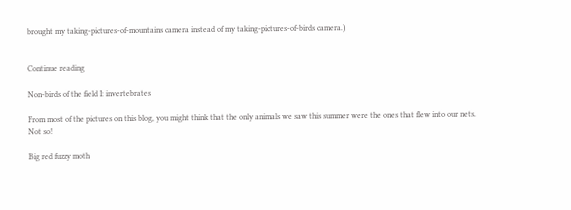brought my taking-pictures-of-mountains camera instead of my taking-pictures-of-birds camera.)


Continue reading

Non-birds of the field I: invertebrates

From most of the pictures on this blog, you might think that the only animals we saw this summer were the ones that flew into our nets. Not so!

Big red fuzzy moth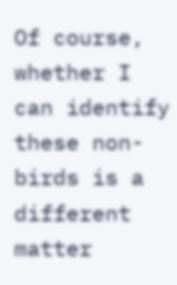Of course, whether I can identify these non-birds is a different matter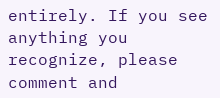entirely. If you see anything you recognize, please comment and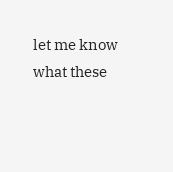let me know what these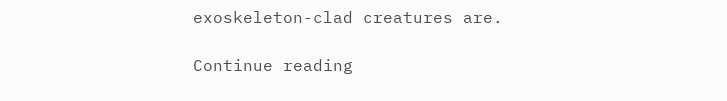exoskeleton-clad creatures are.

Continue reading